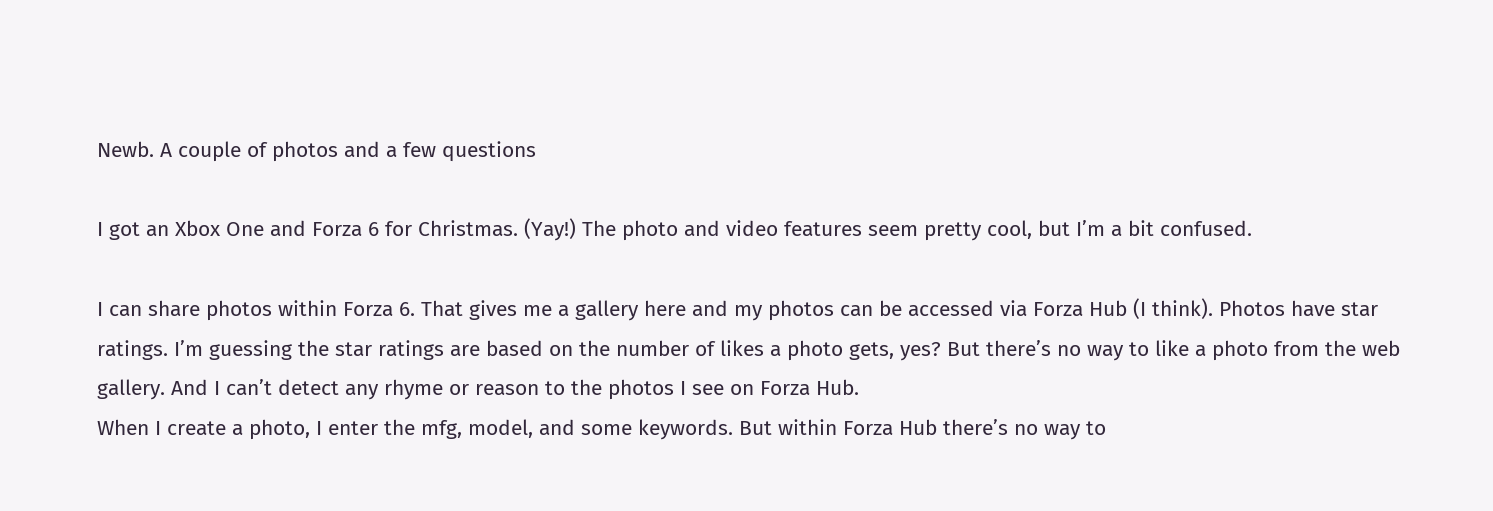Newb. A couple of photos and a few questions

I got an Xbox One and Forza 6 for Christmas. (Yay!) The photo and video features seem pretty cool, but I’m a bit confused.

I can share photos within Forza 6. That gives me a gallery here and my photos can be accessed via Forza Hub (I think). Photos have star ratings. I’m guessing the star ratings are based on the number of likes a photo gets, yes? But there’s no way to like a photo from the web gallery. And I can’t detect any rhyme or reason to the photos I see on Forza Hub.
When I create a photo, I enter the mfg, model, and some keywords. But within Forza Hub there’s no way to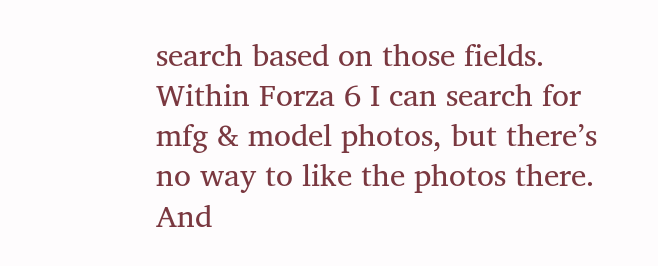search based on those fields. Within Forza 6 I can search for mfg & model photos, but there’s no way to like the photos there. And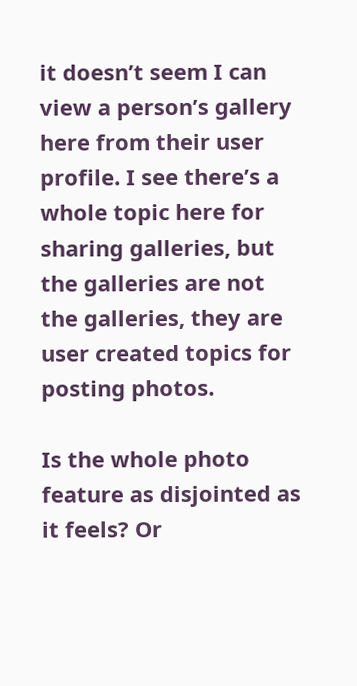it doesn’t seem I can view a person’s gallery here from their user profile. I see there’s a whole topic here for sharing galleries, but the galleries are not the galleries, they are user created topics for posting photos.

Is the whole photo feature as disjointed as it feels? Or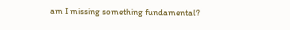am I missing something fundamental?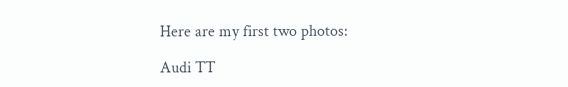Here are my first two photos:

Audi TT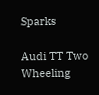Sparks

Audi TT Two Wheeling